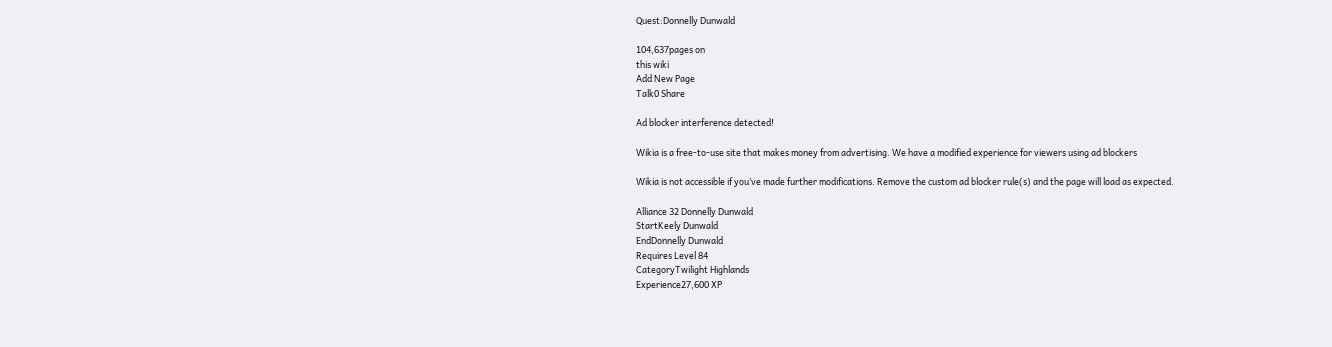Quest:Donnelly Dunwald

104,637pages on
this wiki
Add New Page
Talk0 Share

Ad blocker interference detected!

Wikia is a free-to-use site that makes money from advertising. We have a modified experience for viewers using ad blockers

Wikia is not accessible if you’ve made further modifications. Remove the custom ad blocker rule(s) and the page will load as expected.

Alliance 32 Donnelly Dunwald
StartKeely Dunwald
EndDonnelly Dunwald
Requires Level 84
CategoryTwilight Highlands
Experience27,600 XP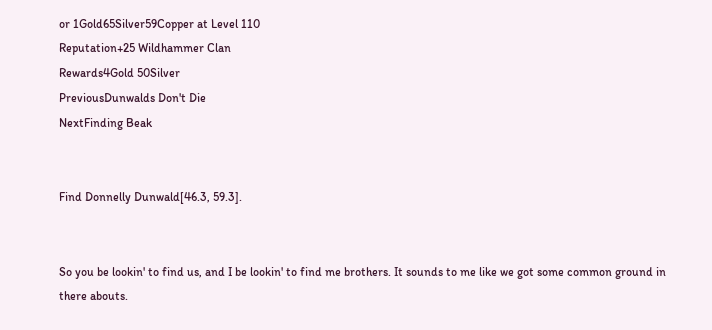or 1Gold65Silver59Copper at Level 110
Reputation+25 Wildhammer Clan
Rewards4Gold 50Silver
PreviousDunwalds Don't Die
NextFinding Beak


Find Donnelly Dunwald[46.3, 59.3].


So you be lookin' to find us, and I be lookin' to find me brothers. It sounds to me like we got some common ground in there abouts.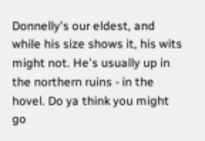Donnelly's our eldest, and while his size shows it, his wits might not. He's usually up in the northern ruins - in the hovel. Do ya think you might go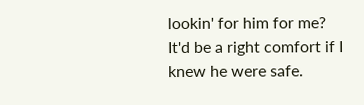lookin' for him for me? It'd be a right comfort if I knew he were safe.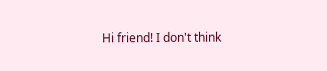Hi friend! I don't think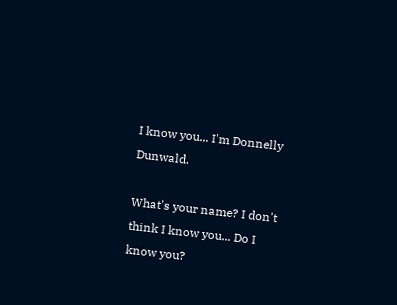I know you... I'm Donnelly Dunwald.

What's your name? I don't think I know you... Do I know you?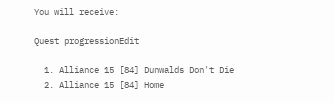You will receive:

Quest progressionEdit

  1. Alliance 15 [84] Dunwalds Don't Die
  2. Alliance 15 [84] Home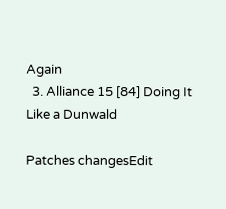Again
  3. Alliance 15 [84] Doing It Like a Dunwald

Patches changesEdit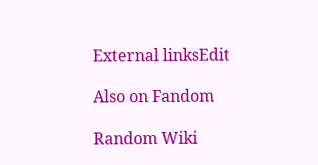External linksEdit

Also on Fandom

Random Wiki